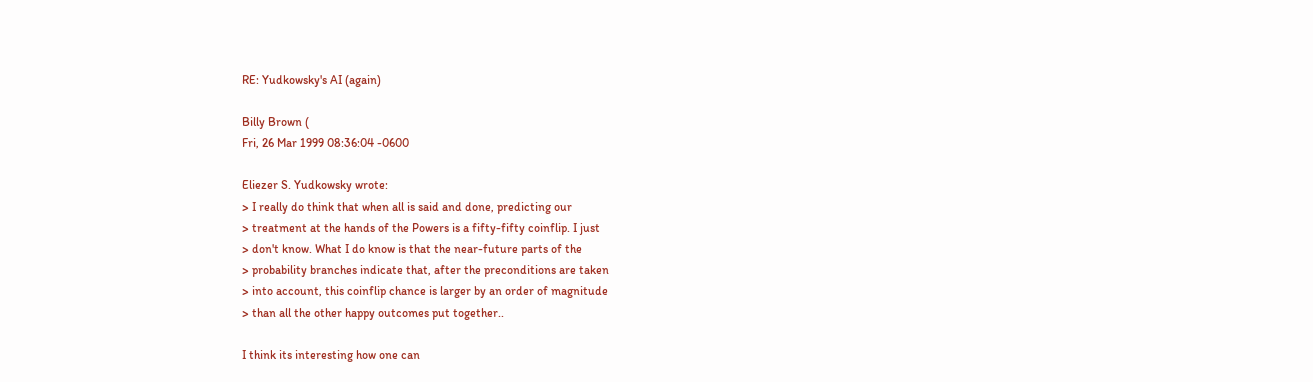RE: Yudkowsky's AI (again)

Billy Brown (
Fri, 26 Mar 1999 08:36:04 -0600

Eliezer S. Yudkowsky wrote:
> I really do think that when all is said and done, predicting our
> treatment at the hands of the Powers is a fifty-fifty coinflip. I just
> don't know. What I do know is that the near-future parts of the
> probability branches indicate that, after the preconditions are taken
> into account, this coinflip chance is larger by an order of magnitude
> than all the other happy outcomes put together..

I think its interesting how one can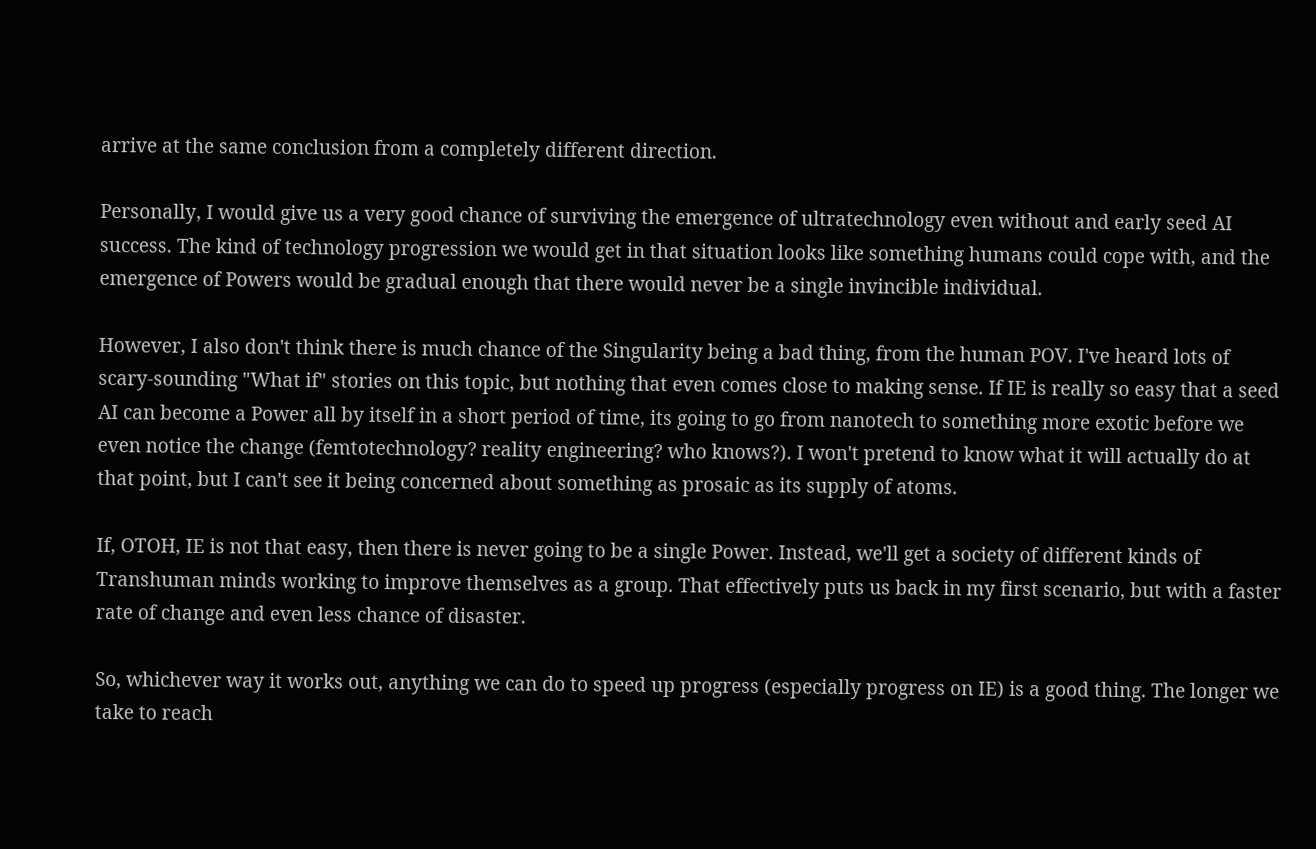arrive at the same conclusion from a completely different direction.

Personally, I would give us a very good chance of surviving the emergence of ultratechnology even without and early seed AI success. The kind of technology progression we would get in that situation looks like something humans could cope with, and the emergence of Powers would be gradual enough that there would never be a single invincible individual.

However, I also don't think there is much chance of the Singularity being a bad thing, from the human POV. I've heard lots of scary-sounding "What if" stories on this topic, but nothing that even comes close to making sense. If IE is really so easy that a seed AI can become a Power all by itself in a short period of time, its going to go from nanotech to something more exotic before we even notice the change (femtotechnology? reality engineering? who knows?). I won't pretend to know what it will actually do at that point, but I can't see it being concerned about something as prosaic as its supply of atoms.

If, OTOH, IE is not that easy, then there is never going to be a single Power. Instead, we'll get a society of different kinds of Transhuman minds working to improve themselves as a group. That effectively puts us back in my first scenario, but with a faster rate of change and even less chance of disaster.

So, whichever way it works out, anything we can do to speed up progress (especially progress on IE) is a good thing. The longer we take to reach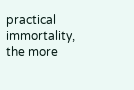practical immortality, the more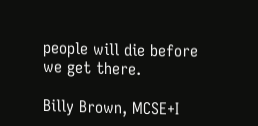people will die before we get there.

Billy Brown, MCSE+I